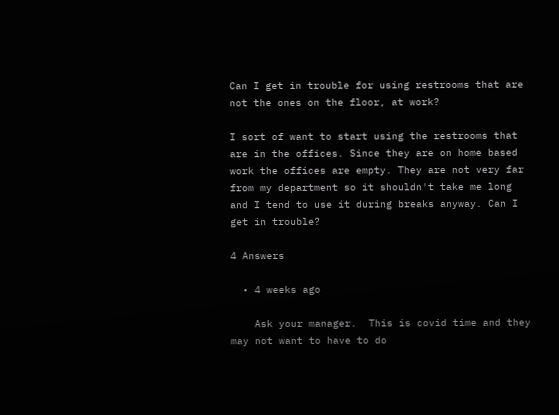Can I get in trouble for using restrooms that are not the ones on the floor, at work?

I sort of want to start using the restrooms that are in the offices. Since they are on home based work the offices are empty. They are not very far from my department so it shouldn't take me long and I tend to use it during breaks anyway. Can I get in trouble?

4 Answers

  • 4 weeks ago

    Ask your manager.  This is covid time and they may not want to have to do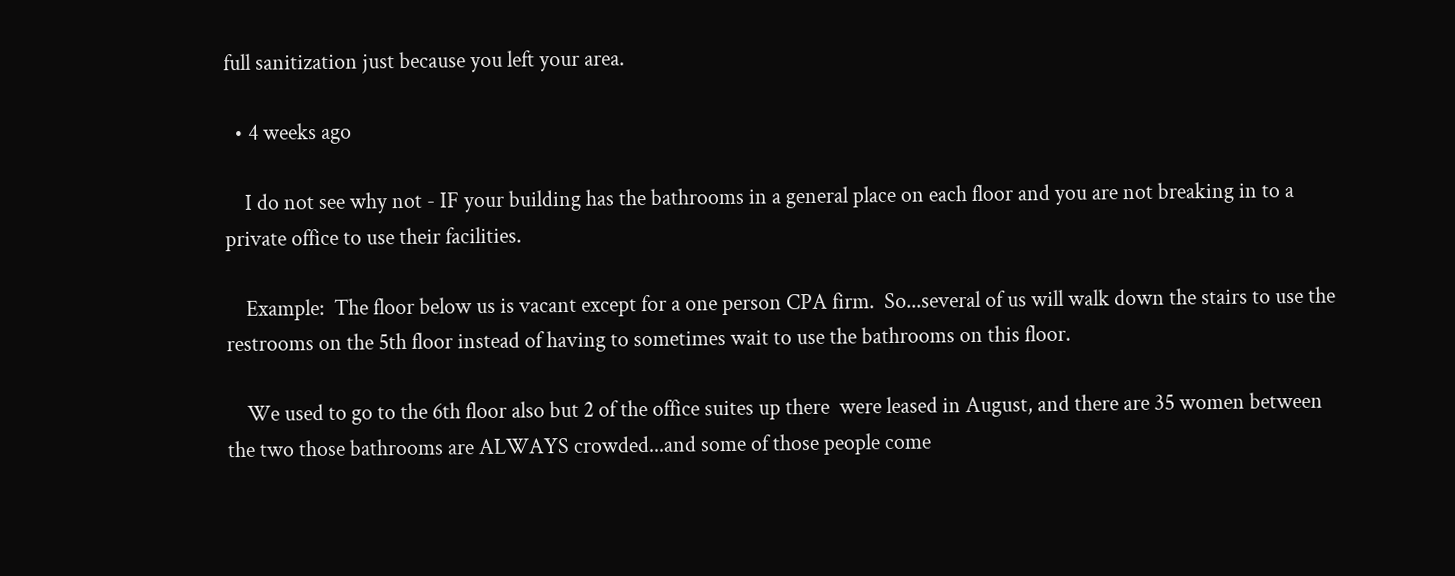full sanitization just because you left your area.

  • 4 weeks ago

    I do not see why not - IF your building has the bathrooms in a general place on each floor and you are not breaking in to a private office to use their facilities.

    Example:  The floor below us is vacant except for a one person CPA firm.  So...several of us will walk down the stairs to use the restrooms on the 5th floor instead of having to sometimes wait to use the bathrooms on this floor.

    We used to go to the 6th floor also but 2 of the office suites up there  were leased in August, and there are 35 women between the two those bathrooms are ALWAYS crowded...and some of those people come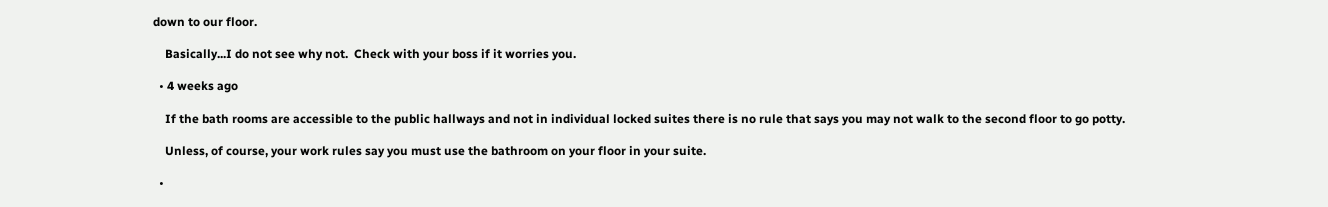down to our floor.

    Basically...I do not see why not.  Check with your boss if it worries you.

  • 4 weeks ago

    If the bath rooms are accessible to the public hallways and not in individual locked suites there is no rule that says you may not walk to the second floor to go potty.

    Unless, of course, your work rules say you must use the bathroom on your floor in your suite.

  •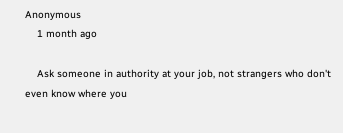Anonymous
    1 month ago

    Ask someone in authority at your job, not strangers who don't even know where you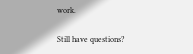work.

Still have questions?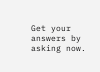Get your answers by asking now.